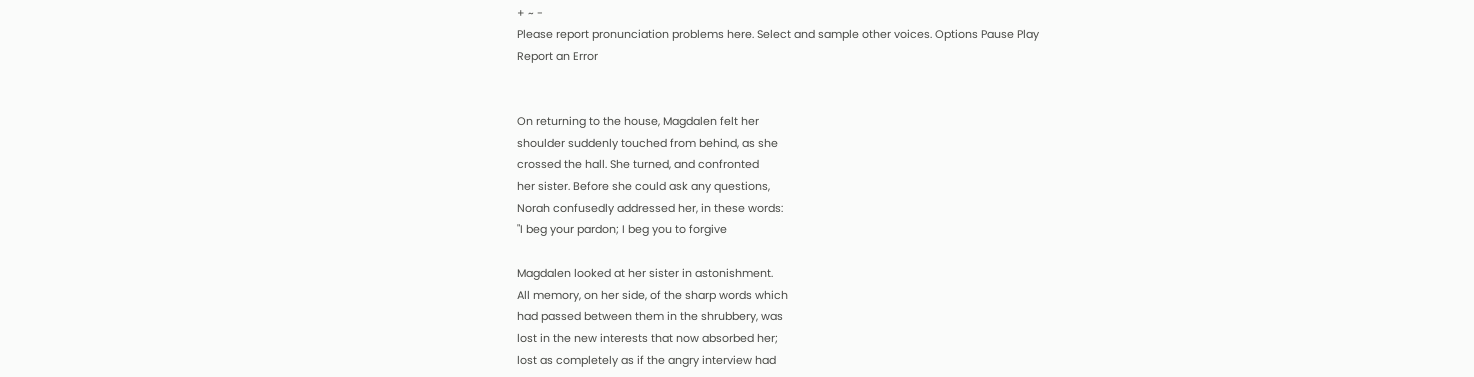+ ~ -
Please report pronunciation problems here. Select and sample other voices. Options Pause Play
Report an Error


On returning to the house, Magdalen felt her
shoulder suddenly touched from behind, as she
crossed the hall. She turned, and confronted
her sister. Before she could ask any questions,
Norah confusedly addressed her, in these words:
"I beg your pardon; I beg you to forgive

Magdalen looked at her sister in astonishment.
All memory, on her side, of the sharp words which
had passed between them in the shrubbery, was
lost in the new interests that now absorbed her;
lost as completely as if the angry interview had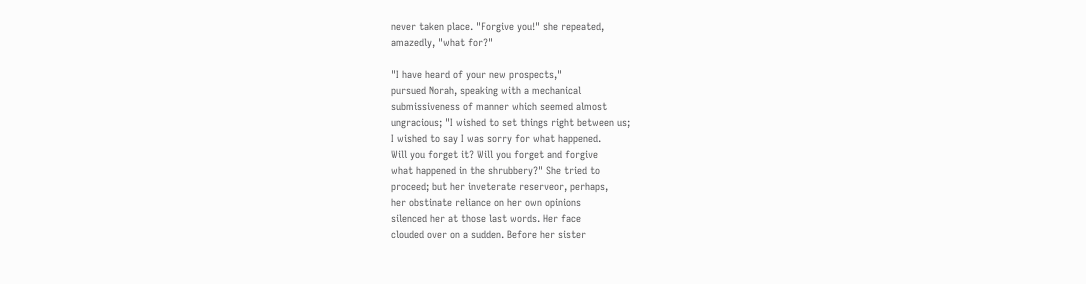never taken place. "Forgive you!" she repeated,
amazedly, "what for?"

"I have heard of your new prospects,"
pursued Norah, speaking with a mechanical
submissiveness of manner which seemed almost
ungracious; "I wished to set things right between us;
I wished to say I was sorry for what happened.
Will you forget it? Will you forget and forgive
what happened in the shrubbery?" She tried to
proceed; but her inveterate reserveor, perhaps,
her obstinate reliance on her own opinions
silenced her at those last words. Her face
clouded over on a sudden. Before her sister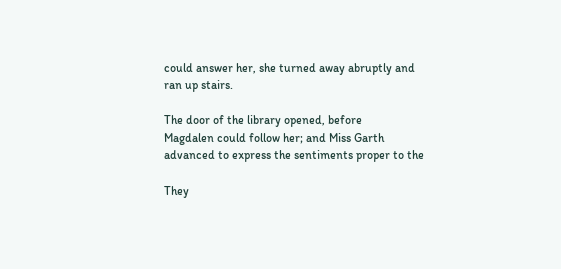could answer her, she turned away abruptly and
ran up stairs.

The door of the library opened, before
Magdalen could follow her; and Miss Garth
advanced to express the sentiments proper to the

They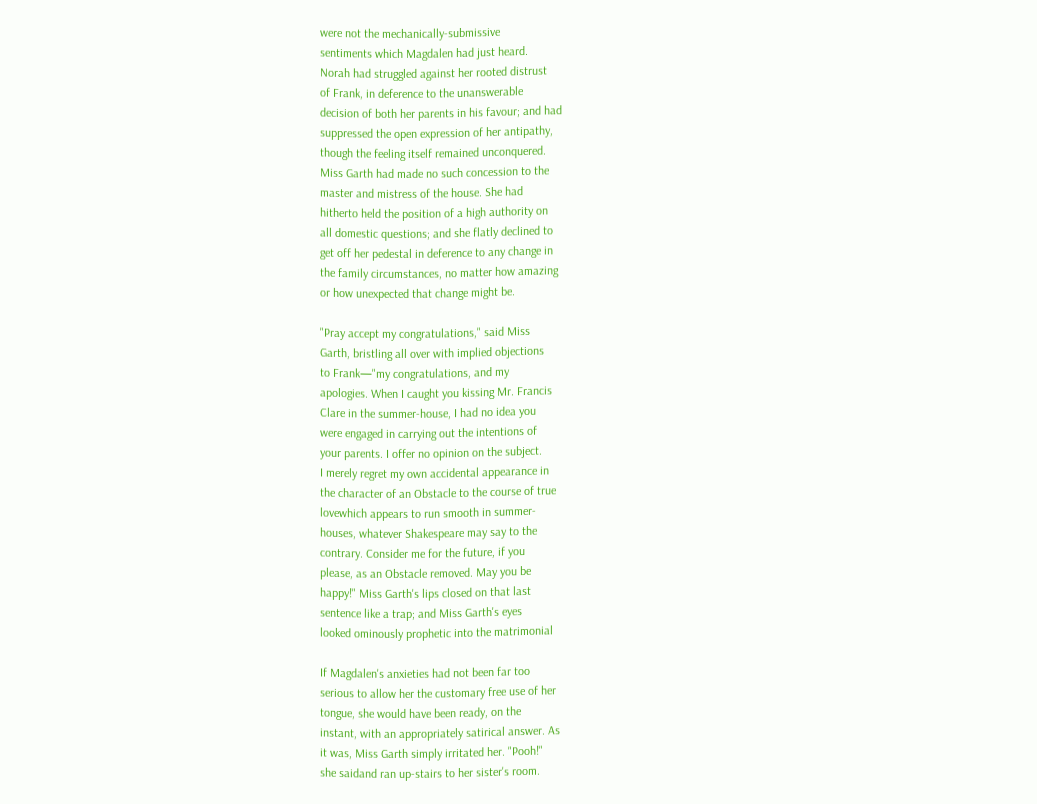were not the mechanically-submissive
sentiments which Magdalen had just heard.
Norah had struggled against her rooted distrust
of Frank, in deference to the unanswerable
decision of both her parents in his favour; and had
suppressed the open expression of her antipathy,
though the feeling itself remained unconquered.
Miss Garth had made no such concession to the
master and mistress of the house. She had
hitherto held the position of a high authority on
all domestic questions; and she flatly declined to
get off her pedestal in deference to any change in
the family circumstances, no matter how amazing
or how unexpected that change might be.

"Pray accept my congratulations," said Miss
Garth, bristling all over with implied objections
to Frank—"my congratulations, and my
apologies. When I caught you kissing Mr. Francis
Clare in the summer-house, I had no idea you
were engaged in carrying out the intentions of
your parents. I offer no opinion on the subject.
I merely regret my own accidental appearance in
the character of an Obstacle to the course of true
lovewhich appears to run smooth in summer-
houses, whatever Shakespeare may say to the
contrary. Consider me for the future, if you
please, as an Obstacle removed. May you be
happy!" Miss Garth's lips closed on that last
sentence like a trap; and Miss Garth's eyes
looked ominously prophetic into the matrimonial

If Magdalen's anxieties had not been far too
serious to allow her the customary free use of her
tongue, she would have been ready, on the
instant, with an appropriately satirical answer. As
it was, Miss Garth simply irritated her. "Pooh!"
she saidand ran up-stairs to her sister's room.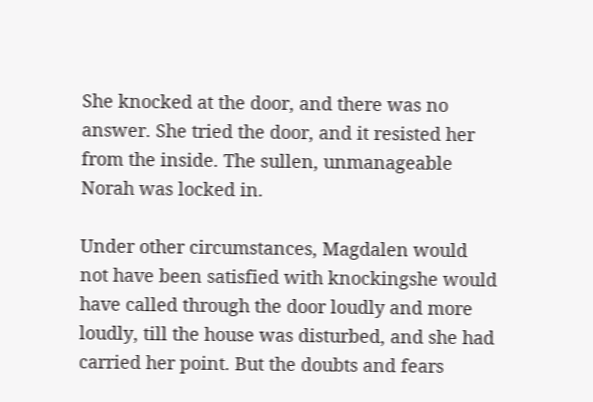She knocked at the door, and there was no
answer. She tried the door, and it resisted her
from the inside. The sullen, unmanageable
Norah was locked in.

Under other circumstances, Magdalen would
not have been satisfied with knockingshe would
have called through the door loudly and more
loudly, till the house was disturbed, and she had
carried her point. But the doubts and fears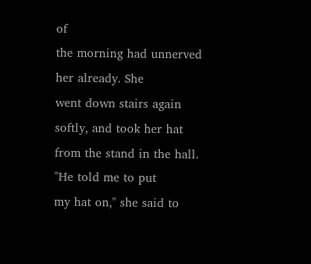of
the morning had unnerved her already. She
went down stairs again softly, and took her hat
from the stand in the hall. "He told me to put
my hat on," she said to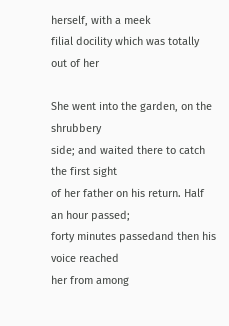herself, with a meek
filial docility which was totally out of her

She went into the garden, on the shrubbery
side; and waited there to catch the first sight
of her father on his return. Half an hour passed;
forty minutes passedand then his voice reached
her from among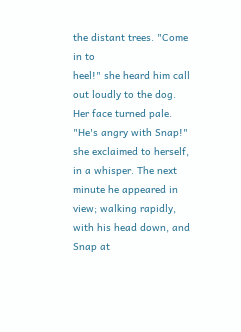the distant trees. "Come in to
heel!" she heard him call out loudly to the dog.
Her face turned pale. "He's angry with Snap!"
she exclaimed to herself, in a whisper. The next
minute he appeared in view; walking rapidly,
with his head down, and Snap at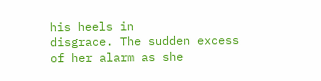his heels in
disgrace. The sudden excess of her alarm as she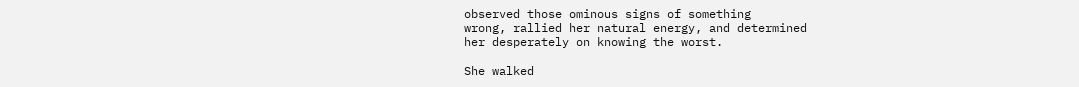observed those ominous signs of something
wrong, rallied her natural energy, and determined
her desperately on knowing the worst.

She walked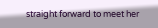straight forward to meet her